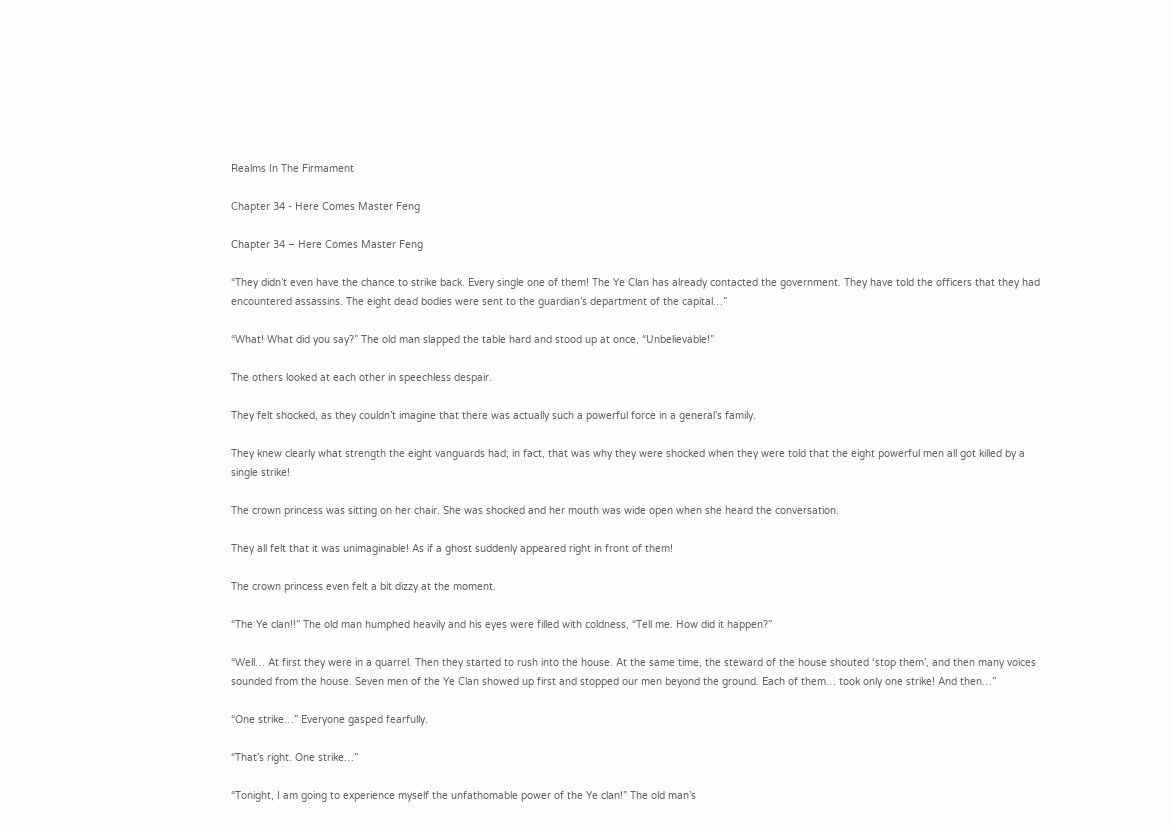Realms In The Firmament

Chapter 34 - Here Comes Master Feng

Chapter 34 – Here Comes Master Feng

“They didn’t even have the chance to strike back. Every single one of them! The Ye Clan has already contacted the government. They have told the officers that they had encountered assassins. The eight dead bodies were sent to the guardian’s department of the capital…”

“What! What did you say?” The old man slapped the table hard and stood up at once, “Unbelievable!”

The others looked at each other in speechless despair.

They felt shocked, as they couldn’t imagine that there was actually such a powerful force in a general’s family.

They knew clearly what strength the eight vanguards had; in fact, that was why they were shocked when they were told that the eight powerful men all got killed by a single strike!

The crown princess was sitting on her chair. She was shocked and her mouth was wide open when she heard the conversation.

They all felt that it was unimaginable! As if a ghost suddenly appeared right in front of them!

The crown princess even felt a bit dizzy at the moment.

“The Ye clan!!” The old man humphed heavily and his eyes were filled with coldness, “Tell me. How did it happen?”

“Well… At first they were in a quarrel. Then they started to rush into the house. At the same time, the steward of the house shouted ‘stop them’, and then many voices sounded from the house. Seven men of the Ye Clan showed up first and stopped our men beyond the ground. Each of them… took only one strike! And then…”

“One strike…” Everyone gasped fearfully.

“That’s right. One strike…”

“Tonight, I am going to experience myself the unfathomable power of the Ye clan!” The old man’s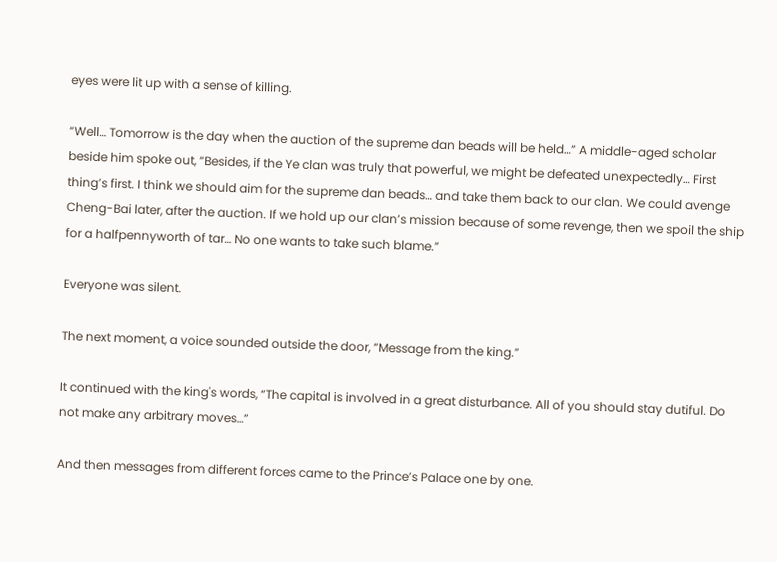eyes were lit up with a sense of killing.

“Well… Tomorrow is the day when the auction of the supreme dan beads will be held…” A middle-aged scholar beside him spoke out, “Besides, if the Ye clan was truly that powerful, we might be defeated unexpectedly… First thing’s first. I think we should aim for the supreme dan beads… and take them back to our clan. We could avenge Cheng-Bai later, after the auction. If we hold up our clan’s mission because of some revenge, then we spoil the ship for a halfpennyworth of tar… No one wants to take such blame.”

Everyone was silent.

The next moment, a voice sounded outside the door, “Message from the king.”

It continued with the king's words, “The capital is involved in a great disturbance. All of you should stay dutiful. Do not make any arbitrary moves…”

And then messages from different forces came to the Prince’s Palace one by one.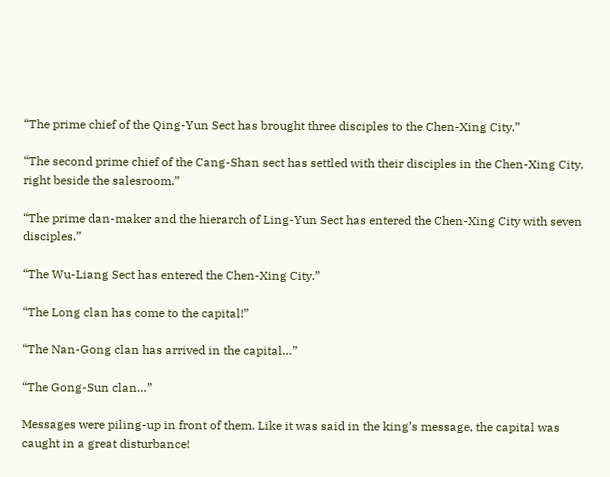“The prime chief of the Qing-Yun Sect has brought three disciples to the Chen-Xing City.”

“The second prime chief of the Cang-Shan sect has settled with their disciples in the Chen-Xing City, right beside the salesroom.”

“The prime dan-maker and the hierarch of Ling-Yun Sect has entered the Chen-Xing City with seven disciples.”

“The Wu-Liang Sect has entered the Chen-Xing City.”

“The Long clan has come to the capital!”

“The Nan-Gong clan has arrived in the capital…”

“The Gong-Sun clan…”

Messages were piling-up in front of them. Like it was said in the king’s message, the capital was caught in a great disturbance!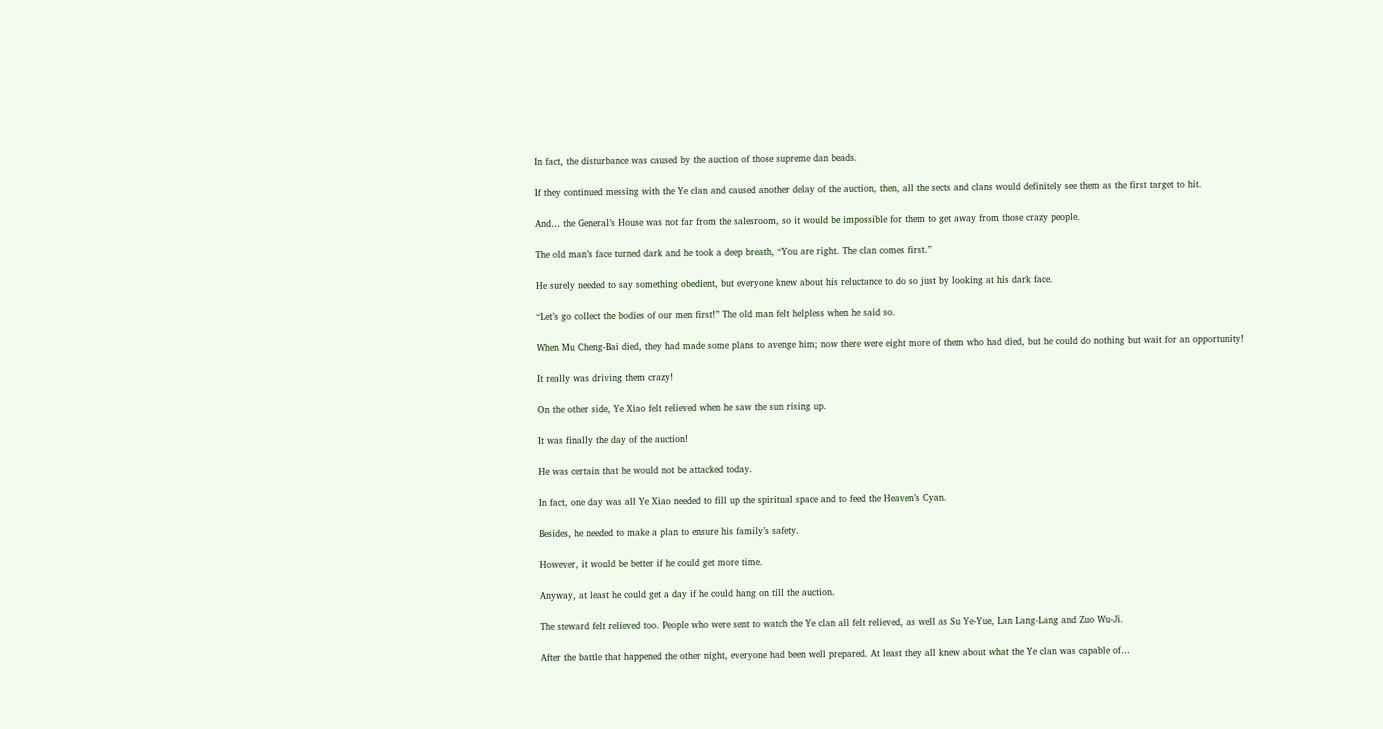In fact, the disturbance was caused by the auction of those supreme dan beads.

If they continued messing with the Ye clan and caused another delay of the auction, then, all the sects and clans would definitely see them as the first target to hit.

And… the General’s House was not far from the salesroom, so it would be impossible for them to get away from those crazy people.

The old man’s face turned dark and he took a deep breath, “You are right. The clan comes first.”

He surely needed to say something obedient, but everyone knew about his reluctance to do so just by looking at his dark face.

“Let’s go collect the bodies of our men first!” The old man felt helpless when he said so.

When Mu Cheng-Bai died, they had made some plans to avenge him; now there were eight more of them who had died, but he could do nothing but wait for an opportunity!

It really was driving them crazy!

On the other side, Ye Xiao felt relieved when he saw the sun rising up.

It was finally the day of the auction!

He was certain that he would not be attacked today.

In fact, one day was all Ye Xiao needed to fill up the spiritual space and to feed the Heaven’s Cyan.

Besides, he needed to make a plan to ensure his family’s safety.

However, it would be better if he could get more time.

Anyway, at least he could get a day if he could hang on till the auction.

The steward felt relieved too. People who were sent to watch the Ye clan all felt relieved, as well as Su Ye-Yue, Lan Lang-Lang and Zuo Wu-Ji.

After the battle that happened the other night, everyone had been well prepared. At least they all knew about what the Ye clan was capable of…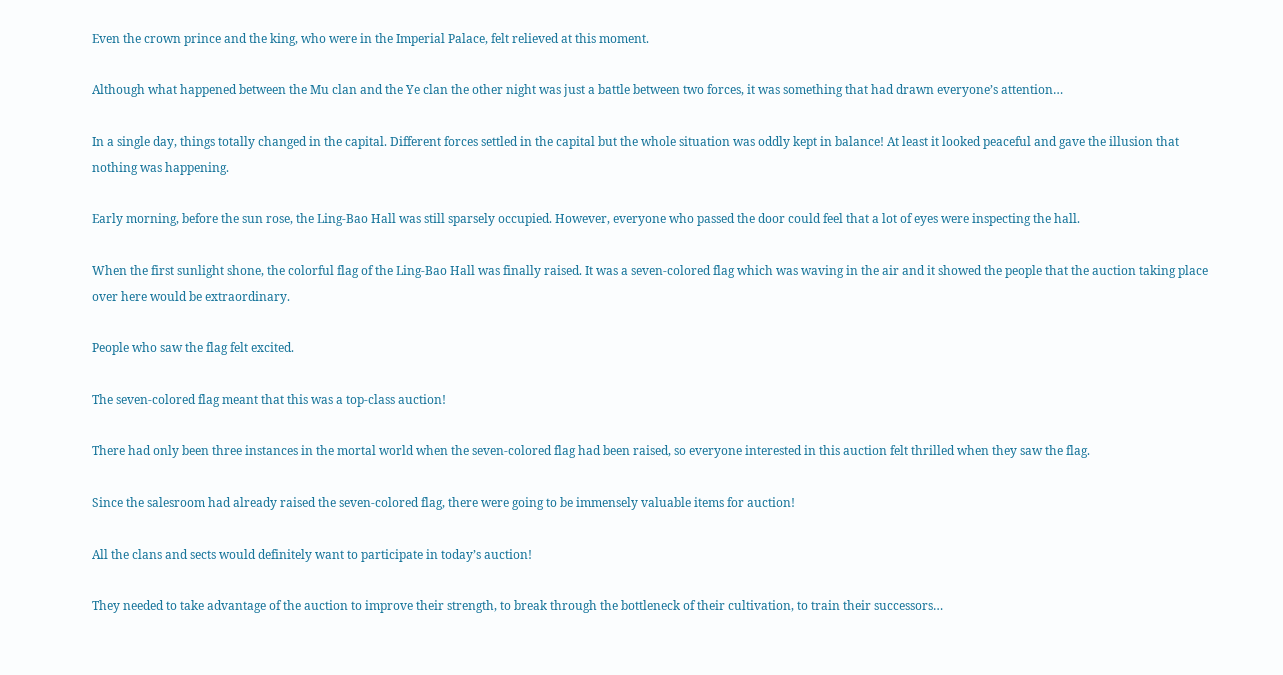Even the crown prince and the king, who were in the Imperial Palace, felt relieved at this moment.

Although what happened between the Mu clan and the Ye clan the other night was just a battle between two forces, it was something that had drawn everyone’s attention…

In a single day, things totally changed in the capital. Different forces settled in the capital but the whole situation was oddly kept in balance! At least it looked peaceful and gave the illusion that nothing was happening.

Early morning, before the sun rose, the Ling-Bao Hall was still sparsely occupied. However, everyone who passed the door could feel that a lot of eyes were inspecting the hall.

When the first sunlight shone, the colorful flag of the Ling-Bao Hall was finally raised. It was a seven-colored flag which was waving in the air and it showed the people that the auction taking place over here would be extraordinary.

People who saw the flag felt excited.

The seven-colored flag meant that this was a top-class auction!

There had only been three instances in the mortal world when the seven-colored flag had been raised, so everyone interested in this auction felt thrilled when they saw the flag.

Since the salesroom had already raised the seven-colored flag, there were going to be immensely valuable items for auction!

All the clans and sects would definitely want to participate in today’s auction!

They needed to take advantage of the auction to improve their strength, to break through the bottleneck of their cultivation, to train their successors…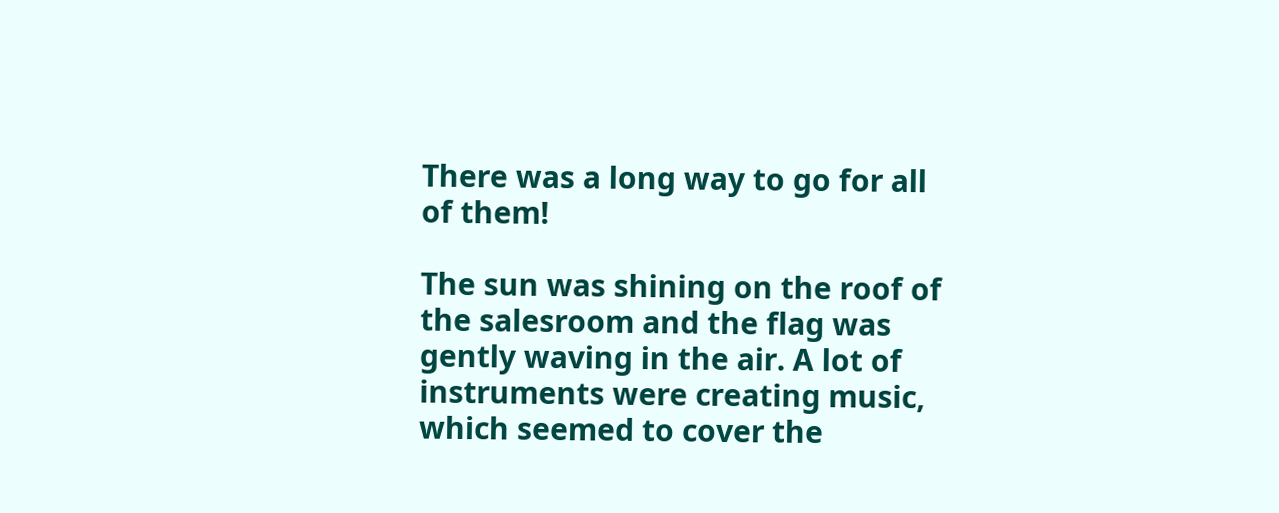There was a long way to go for all of them!

The sun was shining on the roof of the salesroom and the flag was gently waving in the air. A lot of instruments were creating music, which seemed to cover the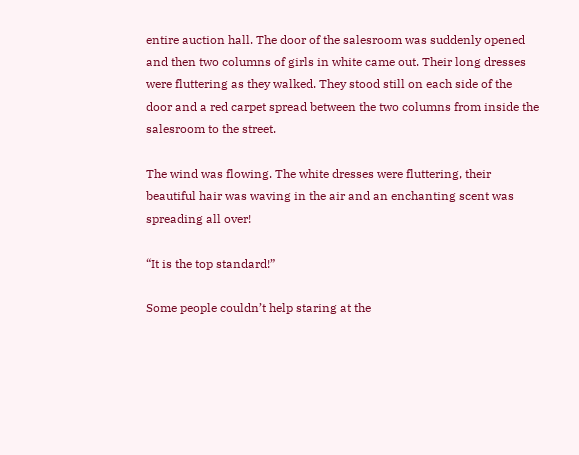entire auction hall. The door of the salesroom was suddenly opened and then two columns of girls in white came out. Their long dresses were fluttering as they walked. They stood still on each side of the door and a red carpet spread between the two columns from inside the salesroom to the street.

The wind was flowing. The white dresses were fluttering, their beautiful hair was waving in the air and an enchanting scent was spreading all over!

“It is the top standard!”

Some people couldn’t help staring at the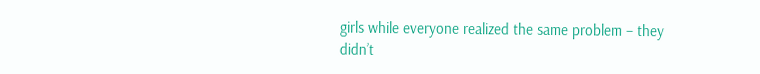girls while everyone realized the same problem – they didn’t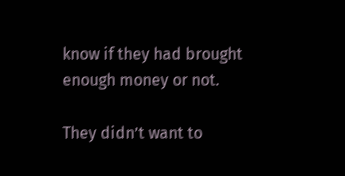know if they had brought enough money or not.

They didn’t want to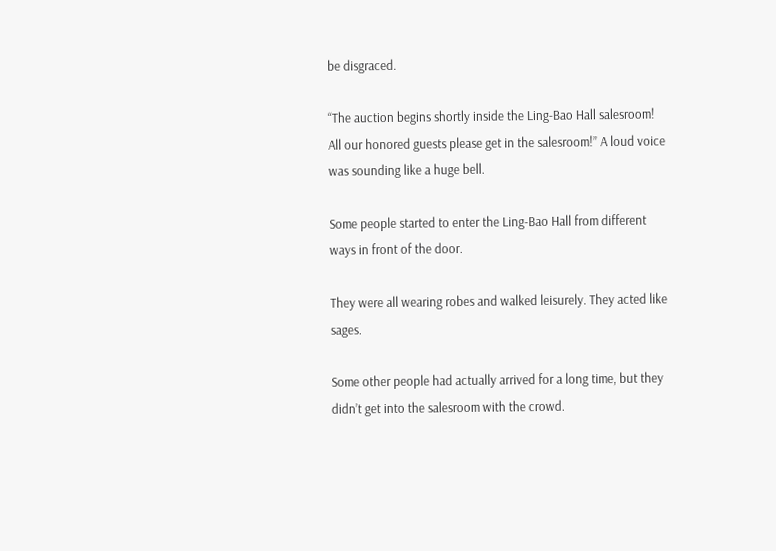be disgraced.

“The auction begins shortly inside the Ling-Bao Hall salesroom! All our honored guests please get in the salesroom!” A loud voice was sounding like a huge bell.

Some people started to enter the Ling-Bao Hall from different ways in front of the door.

They were all wearing robes and walked leisurely. They acted like sages.

Some other people had actually arrived for a long time, but they didn’t get into the salesroom with the crowd.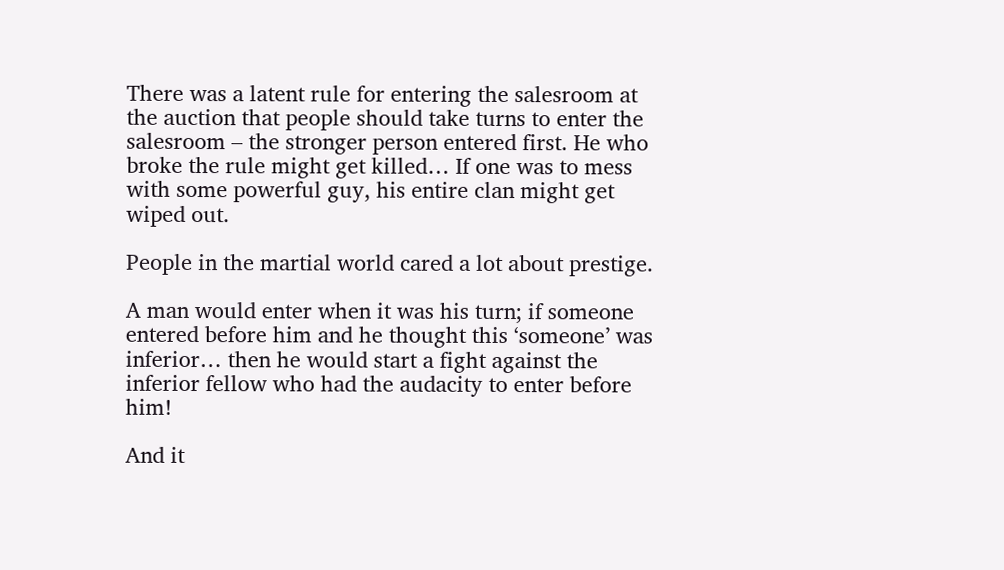There was a latent rule for entering the salesroom at the auction that people should take turns to enter the salesroom – the stronger person entered first. He who broke the rule might get killed… If one was to mess with some powerful guy, his entire clan might get wiped out.

People in the martial world cared a lot about prestige.

A man would enter when it was his turn; if someone entered before him and he thought this ‘someone’ was inferior… then he would start a fight against the inferior fellow who had the audacity to enter before him!

And it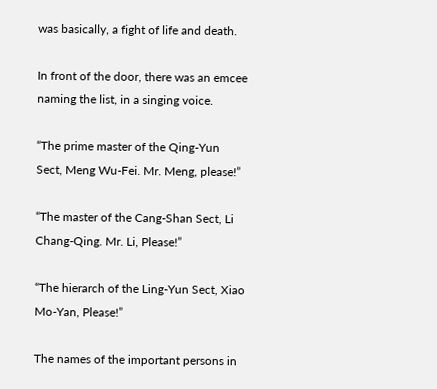was basically, a fight of life and death.

In front of the door, there was an emcee naming the list, in a singing voice.

“The prime master of the Qing-Yun Sect, Meng Wu-Fei. Mr. Meng, please!”

“The master of the Cang-Shan Sect, Li Chang-Qing. Mr. Li, Please!”

“The hierarch of the Ling-Yun Sect, Xiao Mo-Yan, Please!”

The names of the important persons in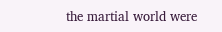the martial world were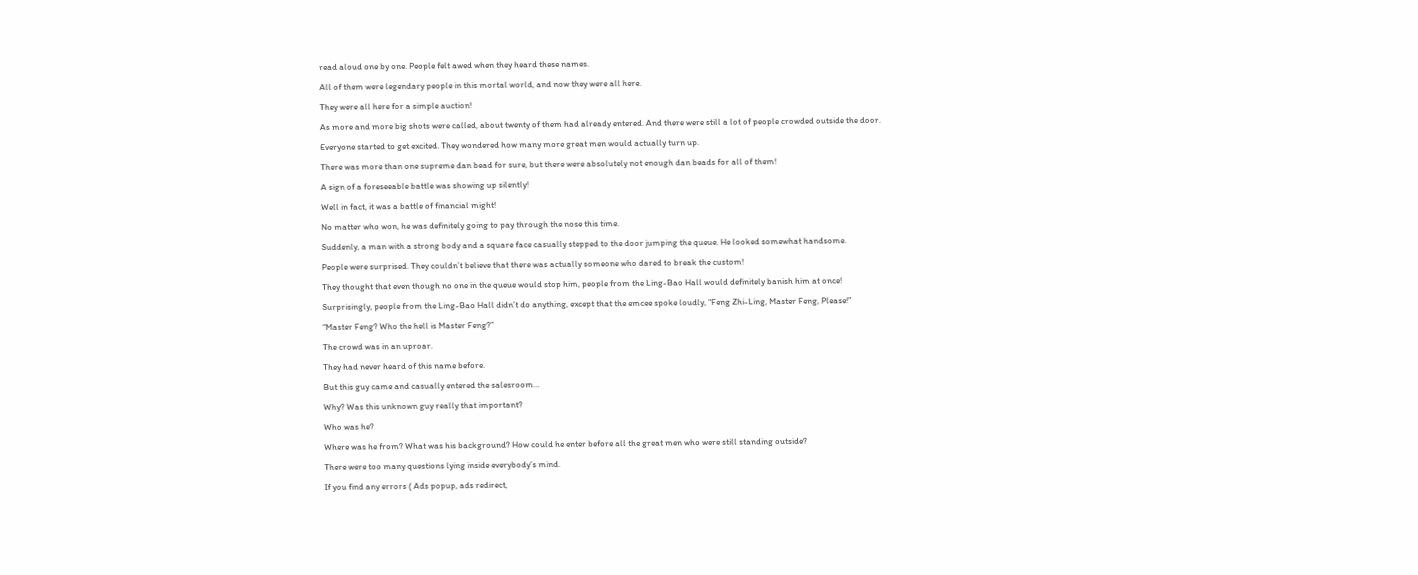read aloud one by one. People felt awed when they heard these names.

All of them were legendary people in this mortal world, and now they were all here.

They were all here for a simple auction!

As more and more big shots were called, about twenty of them had already entered. And there were still a lot of people crowded outside the door.

Everyone started to get excited. They wondered how many more great men would actually turn up.

There was more than one supreme dan bead for sure, but there were absolutely not enough dan beads for all of them!

A sign of a foreseeable battle was showing up silently!

Well in fact, it was a battle of financial might!

No matter who won, he was definitely going to pay through the nose this time.

Suddenly, a man with a strong body and a square face casually stepped to the door jumping the queue. He looked somewhat handsome.

People were surprised. They couldn’t believe that there was actually someone who dared to break the custom!

They thought that even though no one in the queue would stop him, people from the Ling-Bao Hall would definitely banish him at once!

Surprisingly, people from the Ling-Bao Hall didn’t do anything, except that the emcee spoke loudly, “Feng Zhi-Ling, Master Feng, Please!”

“Master Feng? Who the hell is Master Feng?”

The crowd was in an uproar.

They had never heard of this name before.

But this guy came and casually entered the salesroom…

Why? Was this unknown guy really that important?

Who was he?

Where was he from? What was his background? How could he enter before all the great men who were still standing outside?

There were too many questions lying inside everybody’s mind.

If you find any errors ( Ads popup, ads redirect,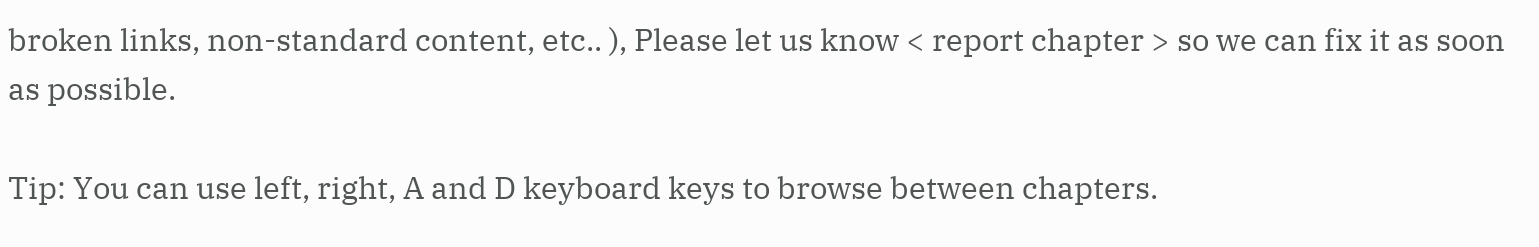broken links, non-standard content, etc.. ), Please let us know < report chapter > so we can fix it as soon as possible.

Tip: You can use left, right, A and D keyboard keys to browse between chapters.